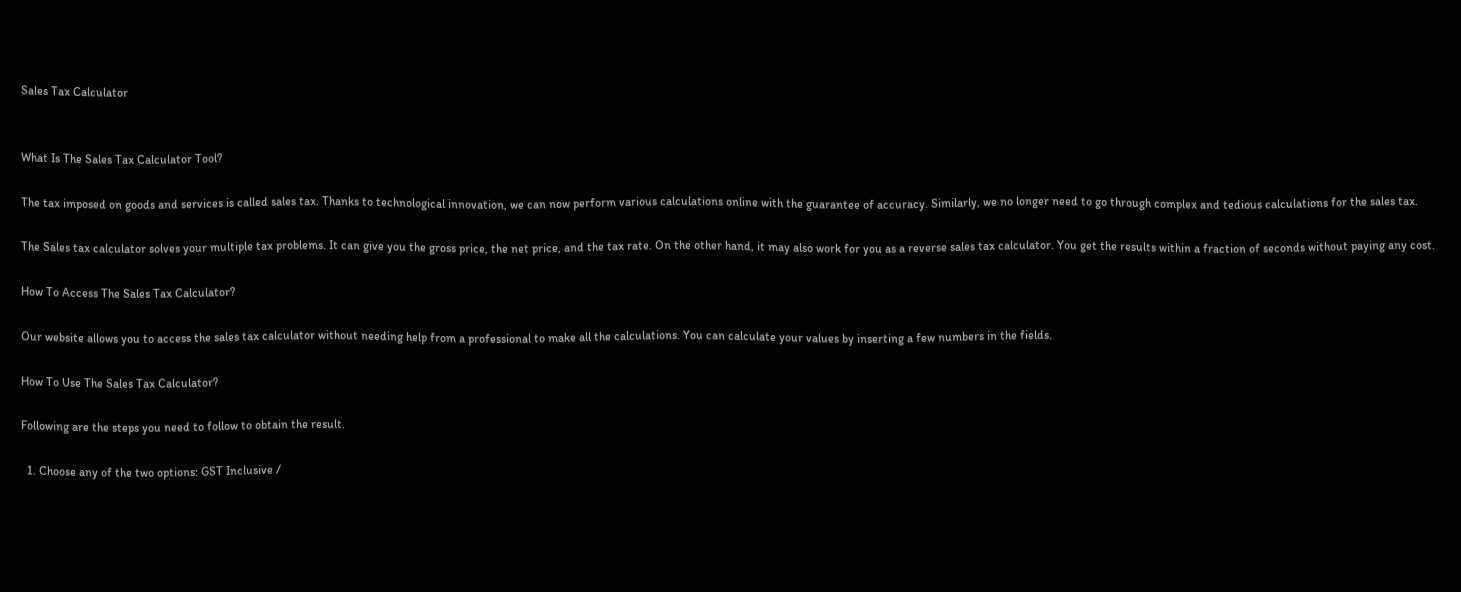Sales Tax Calculator


What Is The Sales Tax Calculator Tool?

The tax imposed on goods and services is called sales tax. Thanks to technological innovation, we can now perform various calculations online with the guarantee of accuracy. Similarly, we no longer need to go through complex and tedious calculations for the sales tax.

The Sales tax calculator solves your multiple tax problems. It can give you the gross price, the net price, and the tax rate. On the other hand, it may also work for you as a reverse sales tax calculator. You get the results within a fraction of seconds without paying any cost.

How To Access The Sales Tax Calculator?

Our website allows you to access the sales tax calculator without needing help from a professional to make all the calculations. You can calculate your values by inserting a few numbers in the fields.

How To Use The Sales Tax Calculator?

Following are the steps you need to follow to obtain the result.

  1. Choose any of the two options: GST Inclusive /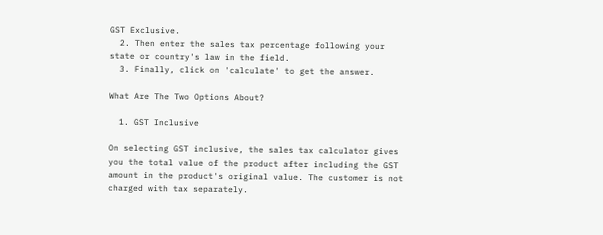GST Exclusive.
  2. Then enter the sales tax percentage following your state or country's law in the field.
  3. Finally, click on 'calculate' to get the answer.

What Are The Two Options About?

  1. GST Inclusive

On selecting GST inclusive, the sales tax calculator gives you the total value of the product after including the GST amount in the product's original value. The customer is not charged with tax separately.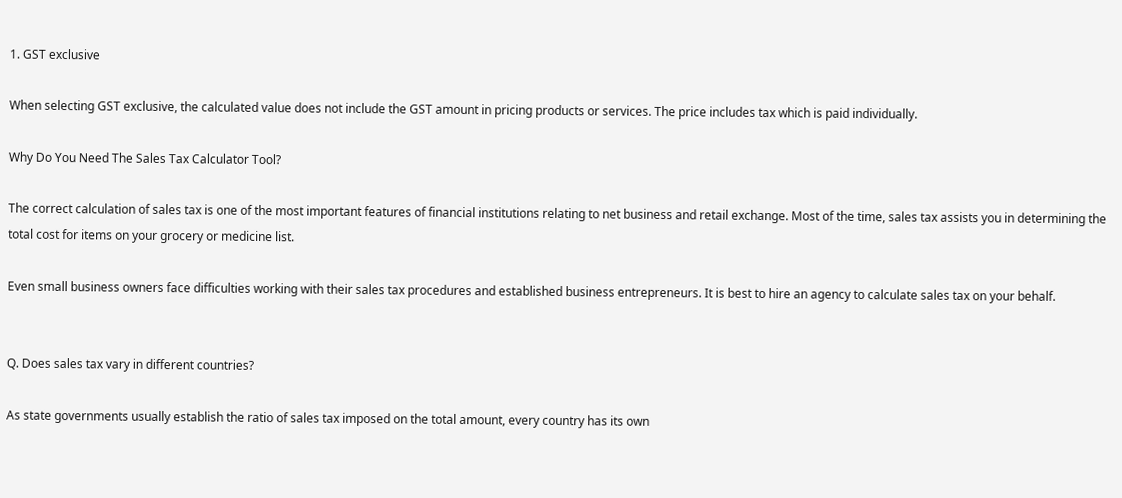1. GST exclusive

When selecting GST exclusive, the calculated value does not include the GST amount in pricing products or services. The price includes tax which is paid individually.

Why Do You Need The Sales Tax Calculator Tool?

The correct calculation of sales tax is one of the most important features of financial institutions relating to net business and retail exchange. Most of the time, sales tax assists you in determining the total cost for items on your grocery or medicine list.

Even small business owners face difficulties working with their sales tax procedures and established business entrepreneurs. It is best to hire an agency to calculate sales tax on your behalf.


Q. Does sales tax vary in different countries?

As state governments usually establish the ratio of sales tax imposed on the total amount, every country has its own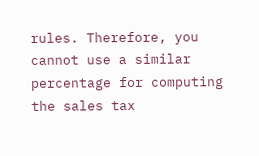rules. Therefore, you cannot use a similar percentage for computing the sales tax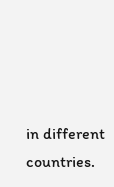in different countries.